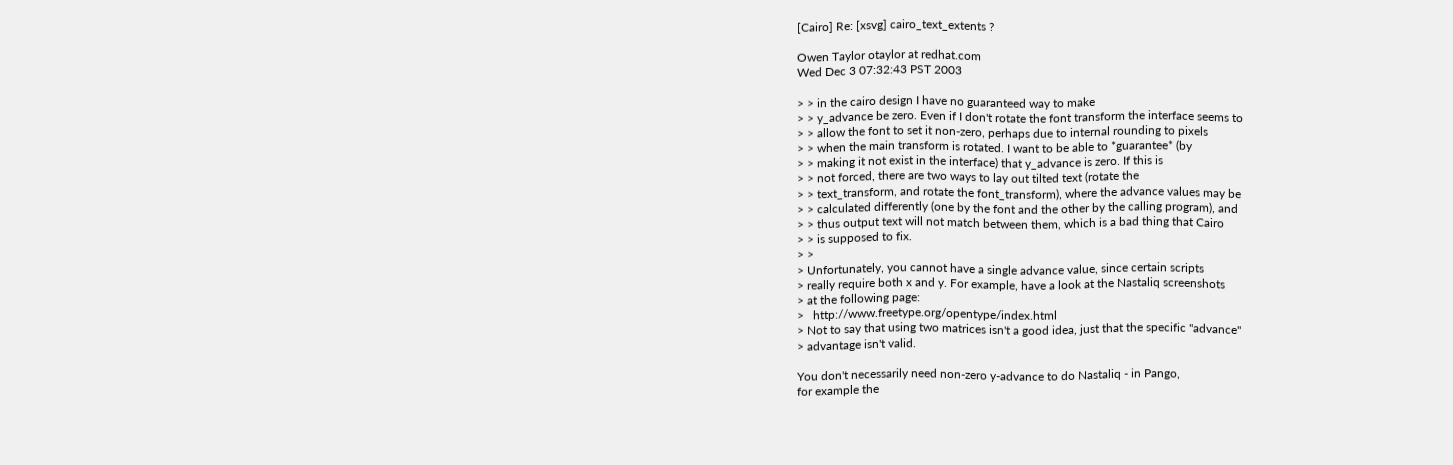[Cairo] Re: [xsvg] cairo_text_extents ?

Owen Taylor otaylor at redhat.com
Wed Dec 3 07:32:43 PST 2003

> > in the cairo design I have no guaranteed way to make
> > y_advance be zero. Even if I don't rotate the font transform the interface seems to
> > allow the font to set it non-zero, perhaps due to internal rounding to pixels
> > when the main transform is rotated. I want to be able to *guarantee* (by
> > making it not exist in the interface) that y_advance is zero. If this is
> > not forced, there are two ways to lay out tilted text (rotate the
> > text_transform, and rotate the font_transform), where the advance values may be
> > calculated differently (one by the font and the other by the calling program), and
> > thus output text will not match between them, which is a bad thing that Cairo
> > is supposed to fix.
> >
> Unfortunately, you cannot have a single advance value, since certain scripts
> really require both x and y. For example, have a look at the Nastaliq screenshots
> at the following page:
>   http://www.freetype.org/opentype/index.html
> Not to say that using two matrices isn't a good idea, just that the specific "advance"
> advantage isn't valid.

You don't necessarily need non-zero y-advance to do Nastaliq - in Pango,
for example the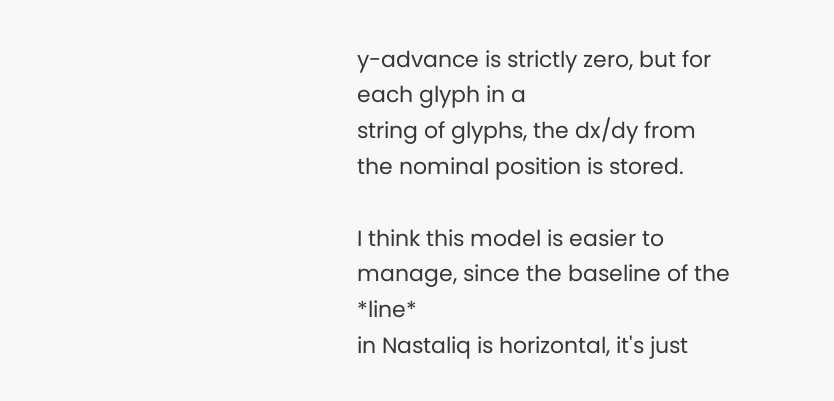y-advance is strictly zero, but for each glyph in a
string of glyphs, the dx/dy from the nominal position is stored.

I think this model is easier to manage, since the baseline of the *line*
in Nastaliq is horizontal, it's just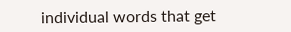individual words that get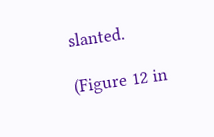slanted.

(Figure 12 in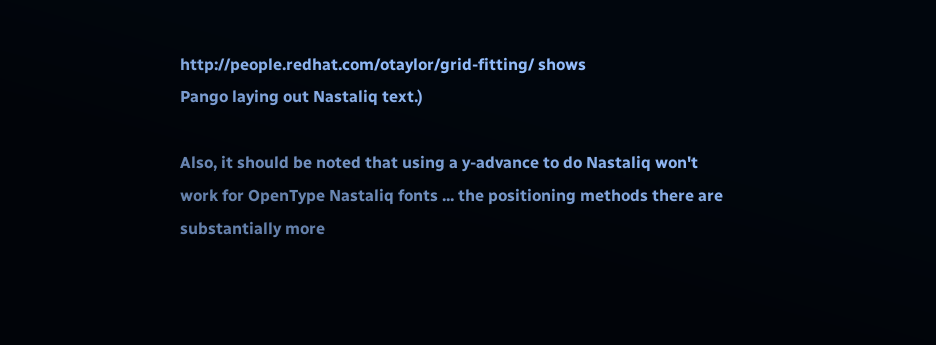http://people.redhat.com/otaylor/grid-fitting/ shows
Pango laying out Nastaliq text.)

Also, it should be noted that using a y-advance to do Nastaliq won't
work for OpenType Nastaliq fonts ... the positioning methods there are
substantially more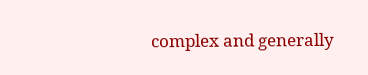complex and generally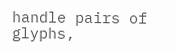handle pairs of glyphs,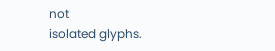not
isolated glyphs.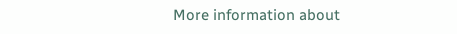More information about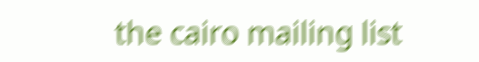the cairo mailing list